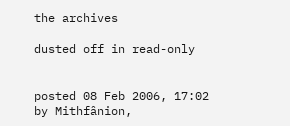the archives

dusted off in read-only


posted 08 Feb 2006, 17:02 by Mithfânion,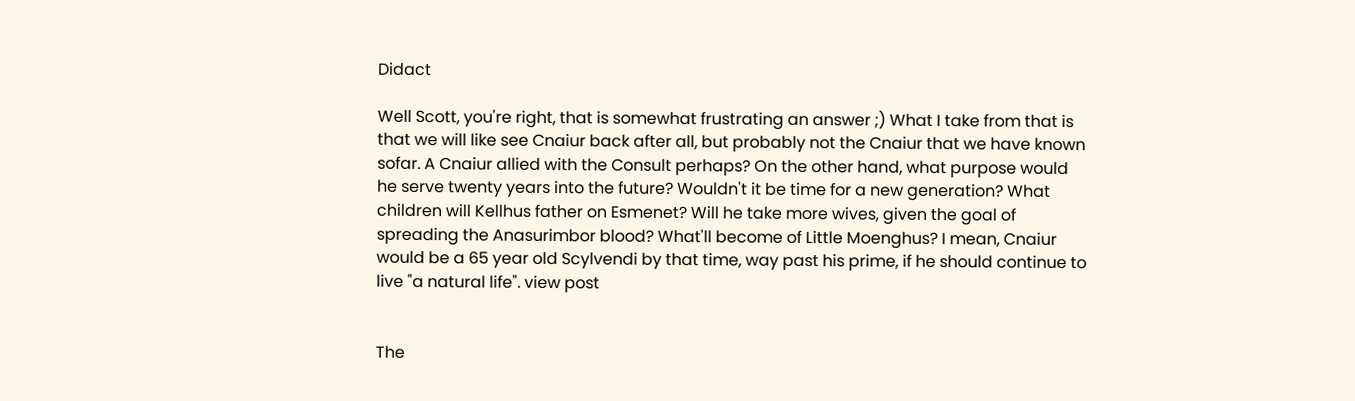Didact

Well Scott, you're right, that is somewhat frustrating an answer ;) What I take from that is that we will like see Cnaiur back after all, but probably not the Cnaiur that we have known sofar. A Cnaiur allied with the Consult perhaps? On the other hand, what purpose would he serve twenty years into the future? Wouldn't it be time for a new generation? What children will Kellhus father on Esmenet? Will he take more wives, given the goal of spreading the Anasurimbor blood? What'll become of Little Moenghus? I mean, Cnaiur would be a 65 year old Scylvendi by that time, way past his prime, if he should continue to live "a natural life". view post


The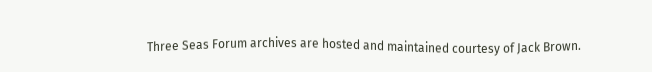Three Seas Forum archives are hosted and maintained courtesy of Jack Brown.